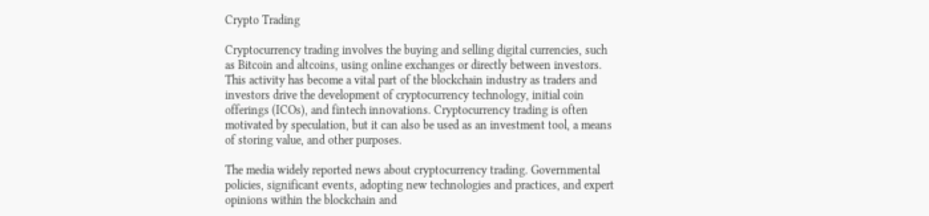Crypto Trading

Cryptocurrency trading involves the buying and selling digital currencies, such as Bitcoin and altcoins, using online exchanges or directly between investors. This activity has become a vital part of the blockchain industry as traders and investors drive the development of cryptocurrency technology, initial coin offerings (ICOs), and fintech innovations. Cryptocurrency trading is often motivated by speculation, but it can also be used as an investment tool, a means of storing value, and other purposes.

The media widely reported news about cryptocurrency trading. Governmental policies, significant events, adopting new technologies and practices, and expert opinions within the blockchain and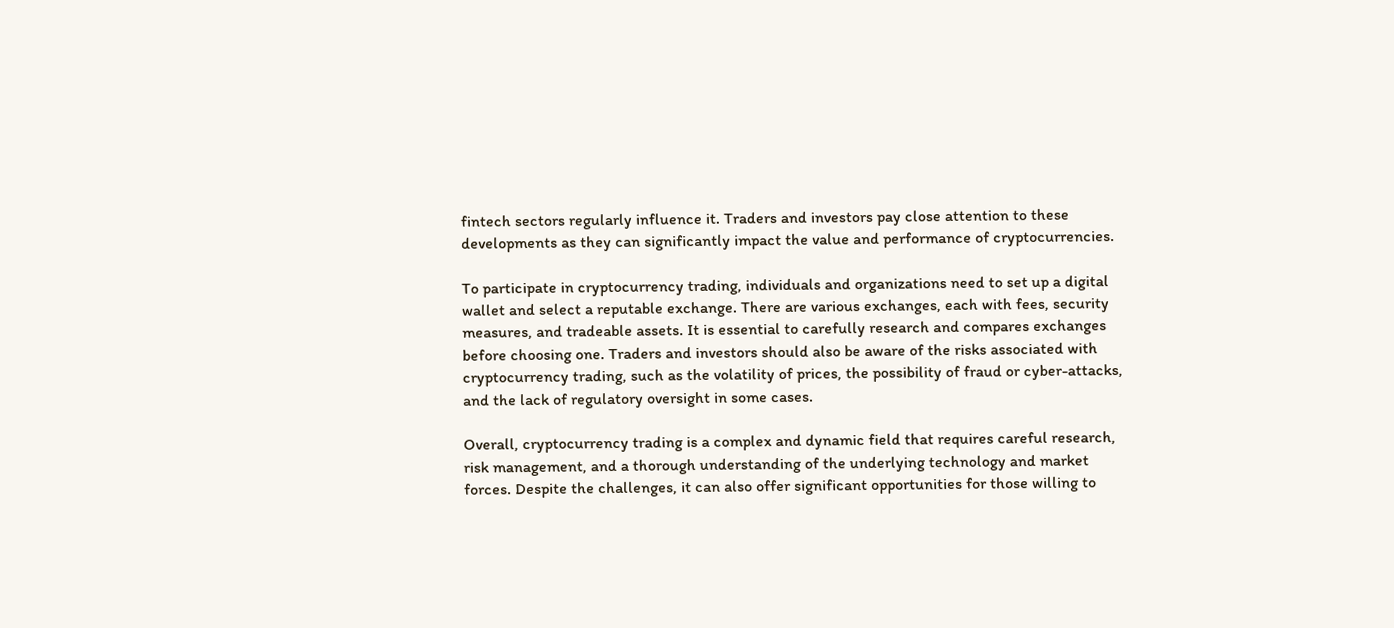fintech sectors regularly influence it. Traders and investors pay close attention to these developments as they can significantly impact the value and performance of cryptocurrencies.

To participate in cryptocurrency trading, individuals and organizations need to set up a digital wallet and select a reputable exchange. There are various exchanges, each with fees, security measures, and tradeable assets. It is essential to carefully research and compares exchanges before choosing one. Traders and investors should also be aware of the risks associated with cryptocurrency trading, such as the volatility of prices, the possibility of fraud or cyber-attacks, and the lack of regulatory oversight in some cases.

Overall, cryptocurrency trading is a complex and dynamic field that requires careful research, risk management, and a thorough understanding of the underlying technology and market forces. Despite the challenges, it can also offer significant opportunities for those willing to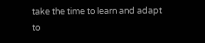take the time to learn and adapt to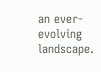an ever-evolving landscape.